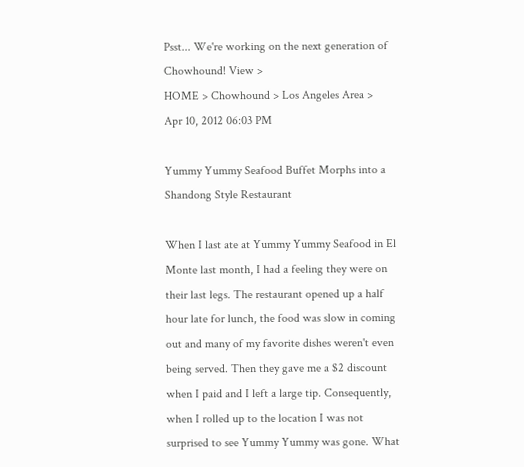Psst... We're working on the next generation of Chowhound! View >
HOME > Chowhound > Los Angeles Area >
Apr 10, 2012 06:03 PM

Yummy Yummy Seafood Buffet Morphs into a Shandong Style Restaurant

When I last ate at Yummy Yummy Seafood in El Monte last month, I had a feeling they were on their last legs. The restaurant opened up a half hour late for lunch, the food was slow in coming out and many of my favorite dishes weren't even being served. Then they gave me a $2 discount when I paid and I left a large tip. Consequently, when I rolled up to the location I was not surprised to see Yummy Yummy was gone. What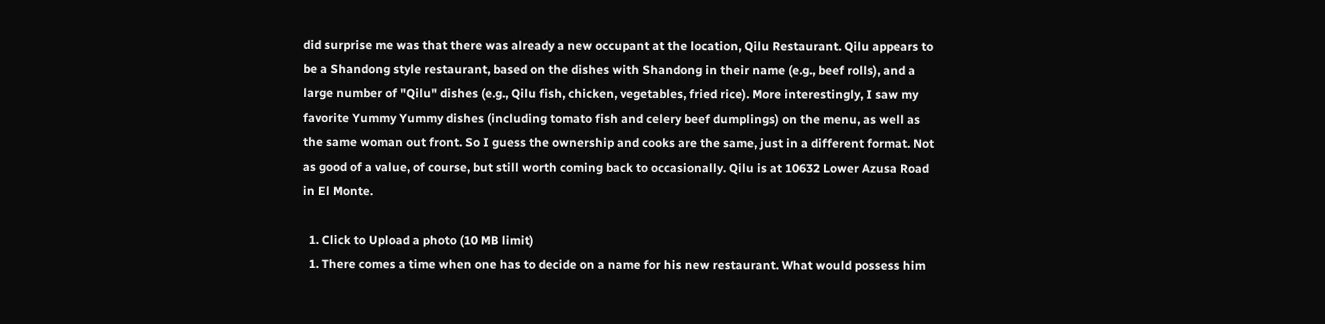did surprise me was that there was already a new occupant at the location, Qilu Restaurant. Qilu appears to be a Shandong style restaurant, based on the dishes with Shandong in their name (e.g., beef rolls), and a large number of "Qilu" dishes (e.g., Qilu fish, chicken, vegetables, fried rice). More interestingly, I saw my favorite Yummy Yummy dishes (including tomato fish and celery beef dumplings) on the menu, as well as the same woman out front. So I guess the ownership and cooks are the same, just in a different format. Not as good of a value, of course, but still worth coming back to occasionally. Qilu is at 10632 Lower Azusa Road in El Monte.

  1. Click to Upload a photo (10 MB limit)
  1. There comes a time when one has to decide on a name for his new restaurant. What would possess him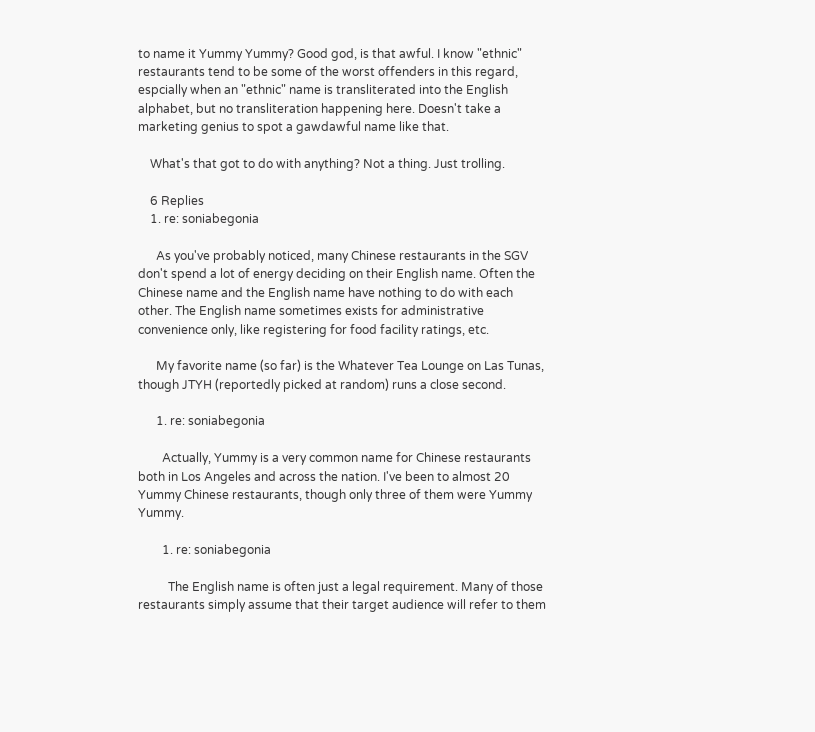to name it Yummy Yummy? Good god, is that awful. I know "ethnic" restaurants tend to be some of the worst offenders in this regard, espcially when an "ethnic" name is transliterated into the English alphabet, but no transliteration happening here. Doesn't take a marketing genius to spot a gawdawful name like that.

    What's that got to do with anything? Not a thing. Just trolling.

    6 Replies
    1. re: soniabegonia

      As you've probably noticed, many Chinese restaurants in the SGV don't spend a lot of energy deciding on their English name. Often the Chinese name and the English name have nothing to do with each other. The English name sometimes exists for administrative convenience only, like registering for food facility ratings, etc.

      My favorite name (so far) is the Whatever Tea Lounge on Las Tunas, though JTYH (reportedly picked at random) runs a close second.

      1. re: soniabegonia

        Actually, Yummy is a very common name for Chinese restaurants both in Los Angeles and across the nation. I've been to almost 20 Yummy Chinese restaurants, though only three of them were Yummy Yummy.

        1. re: soniabegonia

          The English name is often just a legal requirement. Many of those restaurants simply assume that their target audience will refer to them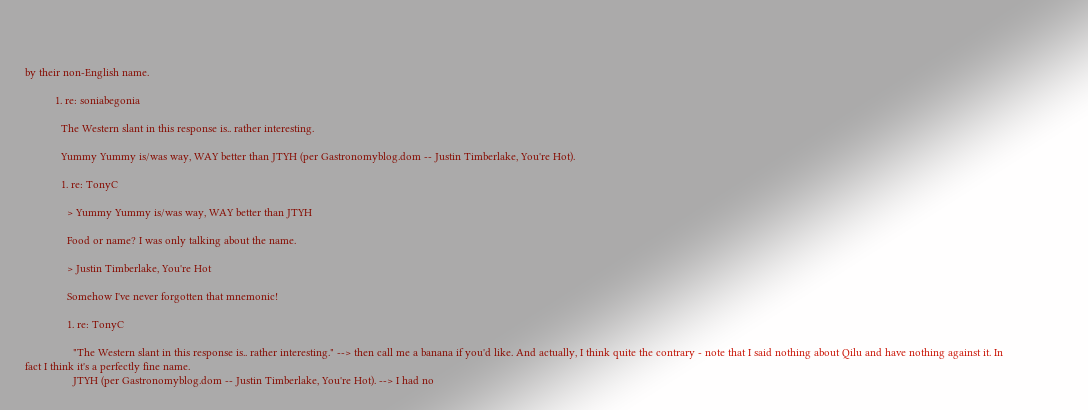by their non-English name.

          1. re: soniabegonia

            The Western slant in this response is.. rather interesting.

            Yummy Yummy is/was way, WAY better than JTYH (per Gastronomyblog.dom -- Justin Timberlake, You're Hot).

            1. re: TonyC

              > Yummy Yummy is/was way, WAY better than JTYH

              Food or name? I was only talking about the name.

              > Justin Timberlake, You're Hot

              Somehow I've never forgotten that mnemonic!

              1. re: TonyC

                "The Western slant in this response is.. rather interesting." --> then call me a banana if you'd like. And actually, I think quite the contrary - note that I said nothing about Qilu and have nothing against it. In fact I think it's a perfectly fine name.
                JTYH (per Gastronomyblog.dom -- Justin Timberlake, You're Hot). --> I had no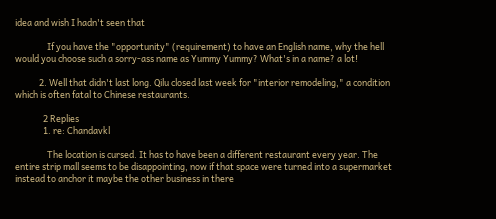idea and wish I hadn't seen that

                If you have the "opportunity" (requirement) to have an English name, why the hell would you choose such a sorry-ass name as Yummy Yummy? What's in a name? a lot!

            2. Well that didn't last long. Qilu closed last week for "interior remodeling," a condition which is often fatal to Chinese restaurants.

              2 Replies
              1. re: Chandavkl

                The location is cursed. It has to have been a different restaurant every year. The entire strip mall seems to be disappointing, now if that space were turned into a supermarket instead to anchor it maybe the other business in there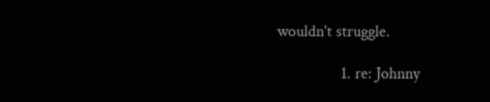wouldn't struggle.

                1. re: Johnny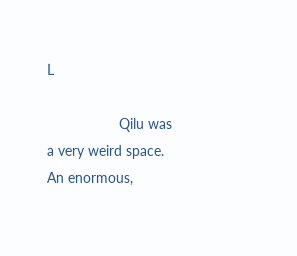L

                  Qilu was a very weird space. An enormous,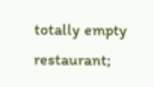totally empty restaurant;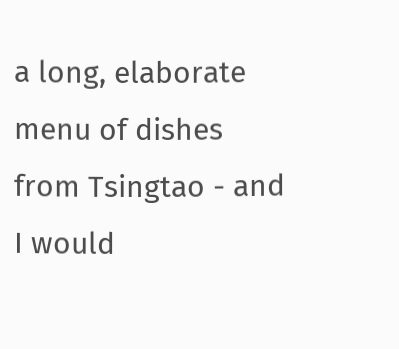a long, elaborate menu of dishes from Tsingtao - and I would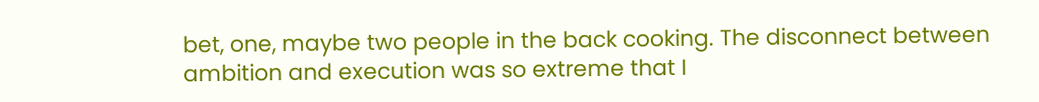bet, one, maybe two people in the back cooking. The disconnect between ambition and execution was so extreme that I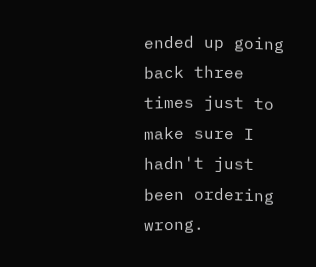ended up going back three times just to make sure I hadn't just been ordering wrong.